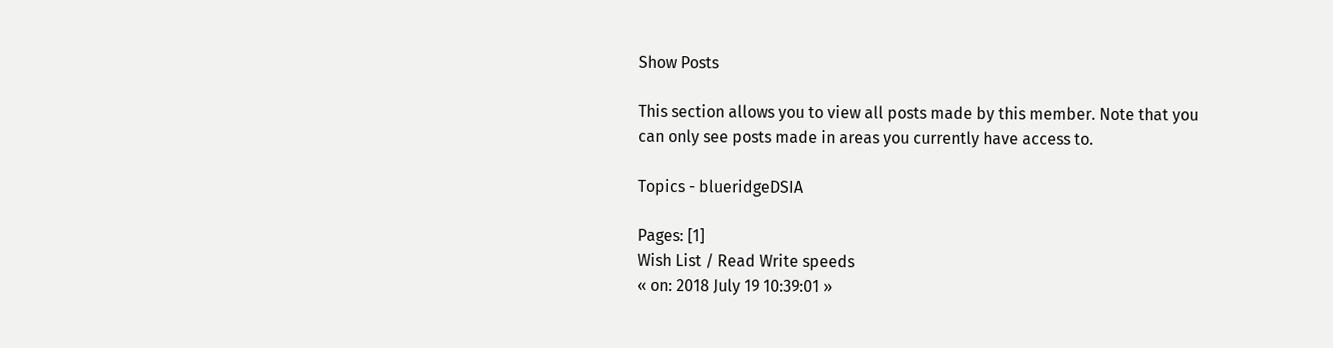Show Posts

This section allows you to view all posts made by this member. Note that you can only see posts made in areas you currently have access to.

Topics - blueridgeDSIA

Pages: [1]
Wish List / Read Write speeds
« on: 2018 July 19 10:39:01 »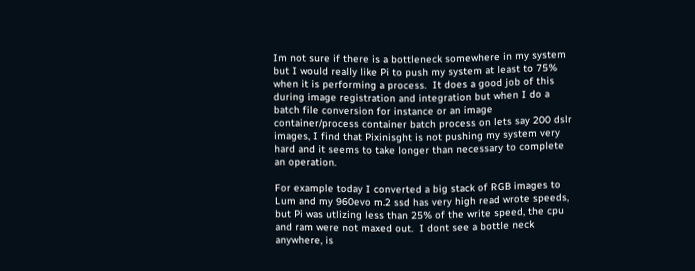Im not sure if there is a bottleneck somewhere in my system but I would really like Pi to push my system at least to 75% when it is performing a process.  It does a good job of this during image registration and integration but when I do a batch file conversion for instance or an image container/process container batch process on lets say 200 dslr images, I find that Pixinisght is not pushing my system very hard and it seems to take longer than necessary to complete an operation.

For example today I converted a big stack of RGB images to Lum and my 960evo m.2 ssd has very high read wrote speeds, but Pi was utlizing less than 25% of the write speed, the cpu and ram were not maxed out.  I dont see a bottle neck anywhere, is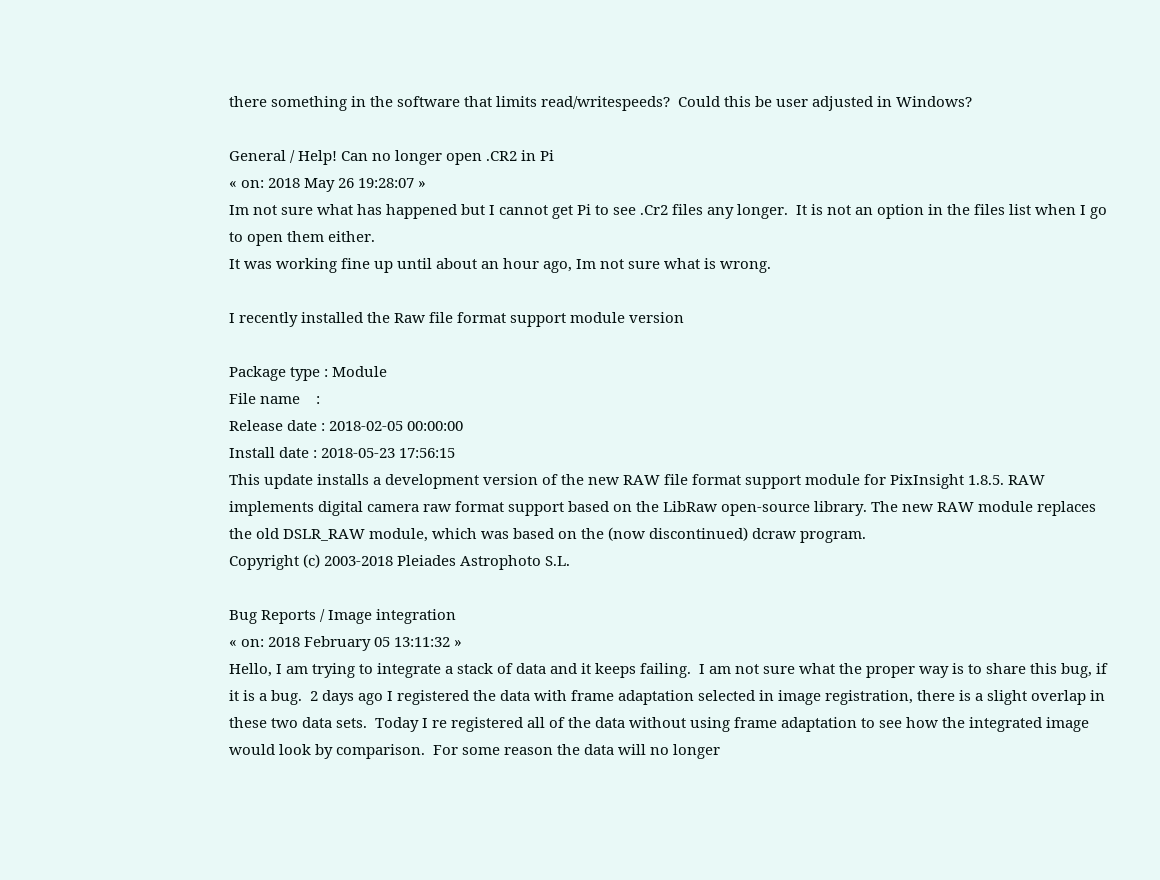there something in the software that limits read/writespeeds?  Could this be user adjusted in Windows?

General / Help! Can no longer open .CR2 in Pi
« on: 2018 May 26 19:28:07 »
Im not sure what has happened but I cannot get Pi to see .Cr2 files any longer.  It is not an option in the files list when I go to open them either.
It was working fine up until about an hour ago, Im not sure what is wrong.

I recently installed the Raw file format support module version

Package type : Module
File name    :
Release date : 2018-02-05 00:00:00
Install date : 2018-05-23 17:56:15
This update installs a development version of the new RAW file format support module for PixInsight 1.8.5. RAW implements digital camera raw format support based on the LibRaw open-source library. The new RAW module replaces the old DSLR_RAW module, which was based on the (now discontinued) dcraw program.
Copyright (c) 2003-2018 Pleiades Astrophoto S.L.

Bug Reports / Image integration
« on: 2018 February 05 13:11:32 »
Hello, I am trying to integrate a stack of data and it keeps failing.  I am not sure what the proper way is to share this bug, if it is a bug.  2 days ago I registered the data with frame adaptation selected in image registration, there is a slight overlap in these two data sets.  Today I re registered all of the data without using frame adaptation to see how the integrated image would look by comparison.  For some reason the data will no longer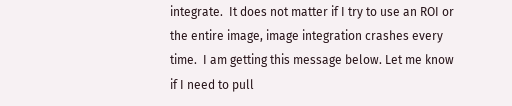integrate.  It does not matter if I try to use an ROI or the entire image, image integration crashes every time.  I am getting this message below. Let me know if I need to pull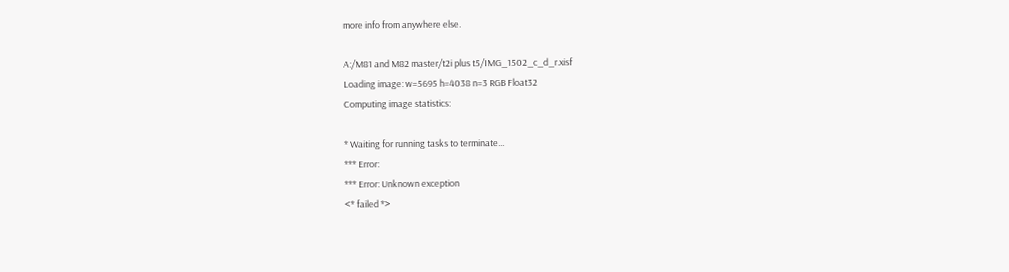more info from anywhere else.

A:/M81 and M82 master/t2i plus t5/IMG_1502_c_d_r.xisf
Loading image: w=5695 h=4038 n=3 RGB Float32
Computing image statistics:

* Waiting for running tasks to terminate...
*** Error:
*** Error: Unknown exception
<* failed *>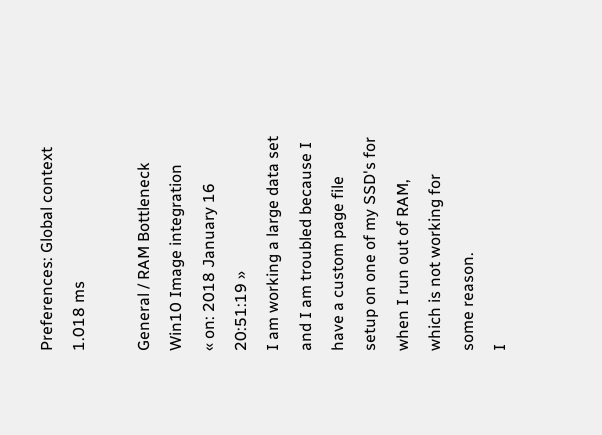Preferences: Global context
1.018 ms

General / RAM Bottleneck Win10 Image integration
« on: 2018 January 16 20:51:19 »
I am working a large data set and I am troubled because I have a custom page file setup on one of my SSD's for when I run out of RAM, which is not working for some reason.
I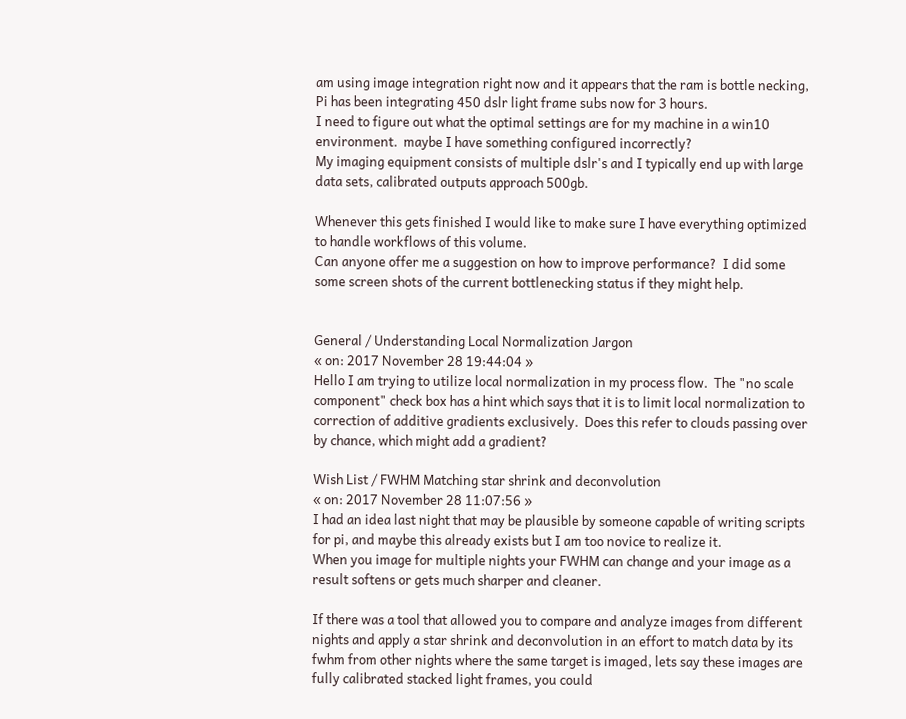am using image integration right now and it appears that the ram is bottle necking, Pi has been integrating 450 dslr light frame subs now for 3 hours.
I need to figure out what the optimal settings are for my machine in a win10 environment.  maybe I have something configured incorrectly?
My imaging equipment consists of multiple dslr's and I typically end up with large data sets, calibrated outputs approach 500gb.

Whenever this gets finished I would like to make sure I have everything optimized to handle workflows of this volume.
Can anyone offer me a suggestion on how to improve performance?  I did some some screen shots of the current bottlenecking status if they might help.


General / Understanding Local Normalization Jargon
« on: 2017 November 28 19:44:04 »
Hello I am trying to utilize local normalization in my process flow.  The "no scale component" check box has a hint which says that it is to limit local normalization to correction of additive gradients exclusively.  Does this refer to clouds passing over by chance, which might add a gradient?

Wish List / FWHM Matching star shrink and deconvolution
« on: 2017 November 28 11:07:56 »
I had an idea last night that may be plausible by someone capable of writing scripts for pi, and maybe this already exists but I am too novice to realize it.
When you image for multiple nights your FWHM can change and your image as a result softens or gets much sharper and cleaner.

If there was a tool that allowed you to compare and analyze images from different nights and apply a star shrink and deconvolution in an effort to match data by its fwhm from other nights where the same target is imaged, lets say these images are fully calibrated stacked light frames, you could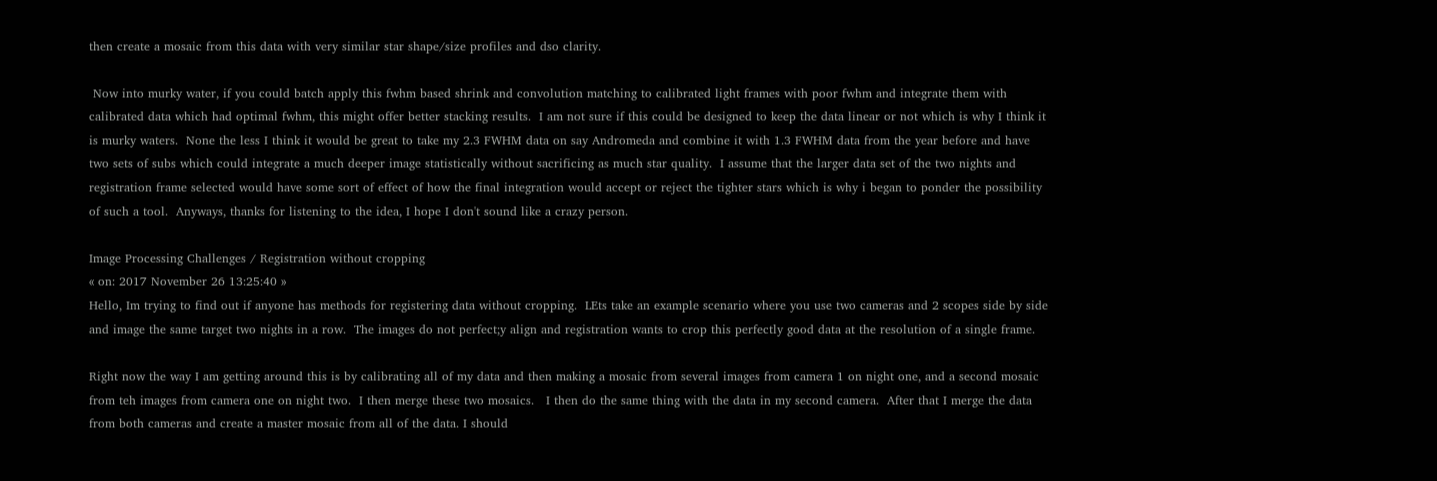then create a mosaic from this data with very similar star shape/size profiles and dso clarity.

 Now into murky water, if you could batch apply this fwhm based shrink and convolution matching to calibrated light frames with poor fwhm and integrate them with calibrated data which had optimal fwhm, this might offer better stacking results.  I am not sure if this could be designed to keep the data linear or not which is why I think it is murky waters.  None the less I think it would be great to take my 2.3 FWHM data on say Andromeda and combine it with 1.3 FWHM data from the year before and have two sets of subs which could integrate a much deeper image statistically without sacrificing as much star quality.  I assume that the larger data set of the two nights and registration frame selected would have some sort of effect of how the final integration would accept or reject the tighter stars which is why i began to ponder the possibility of such a tool.  Anyways, thanks for listening to the idea, I hope I don't sound like a crazy person.

Image Processing Challenges / Registration without cropping
« on: 2017 November 26 13:25:40 »
Hello, Im trying to find out if anyone has methods for registering data without cropping.  LEts take an example scenario where you use two cameras and 2 scopes side by side and image the same target two nights in a row.  The images do not perfect;y align and registration wants to crop this perfectly good data at the resolution of a single frame.

Right now the way I am getting around this is by calibrating all of my data and then making a mosaic from several images from camera 1 on night one, and a second mosaic from teh images from camera one on night two.  I then merge these two mosaics.   I then do the same thing with the data in my second camera.  After that I merge the data from both cameras and create a master mosaic from all of the data. I should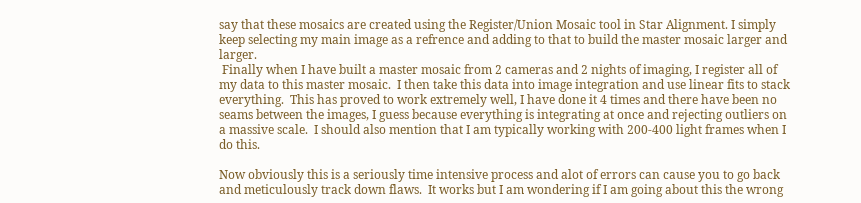say that these mosaics are created using the Register/Union Mosaic tool in Star Alignment. I simply keep selecting my main image as a refrence and adding to that to build the master mosaic larger and larger.
 Finally when I have built a master mosaic from 2 cameras and 2 nights of imaging, I register all of my data to this master mosaic.  I then take this data into image integration and use linear fits to stack everything.  This has proved to work extremely well, I have done it 4 times and there have been no seams between the images, I guess because everything is integrating at once and rejecting outliers on a massive scale.  I should also mention that I am typically working with 200-400 light frames when I do this.

Now obviously this is a seriously time intensive process and alot of errors can cause you to go back and meticulously track down flaws.  It works but I am wondering if I am going about this the wrong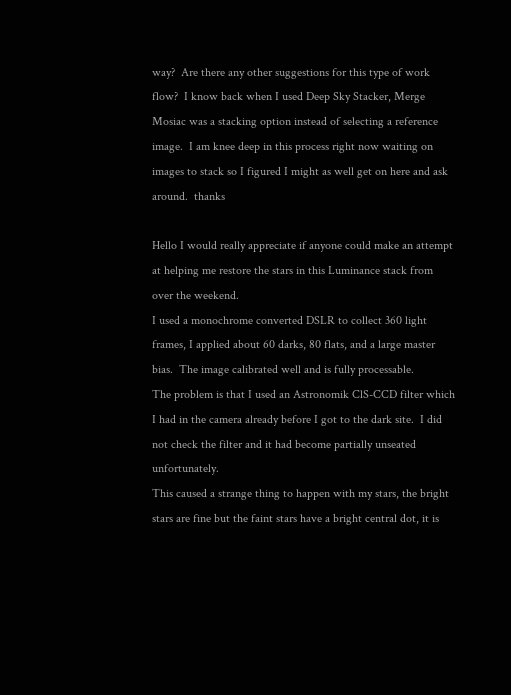way?  Are there any other suggestions for this type of work flow?  I know back when I used Deep Sky Stacker, Merge Mosiac was a stacking option instead of selecting a reference image.  I am knee deep in this process right now waiting on images to stack so I figured I might as well get on here and ask around.  thanks

Hello I would really appreciate if anyone could make an attempt at helping me restore the stars in this Luminance stack from over the weekend.
I used a monochrome converted DSLR to collect 360 light frames, I applied about 60 darks, 80 flats, and a large master bias.  The image calibrated well and is fully processable.
The problem is that I used an Astronomik ClS-CCD filter which I had in the camera already before I got to the dark site.  I did not check the filter and it had become partially unseated unfortunately.
This caused a strange thing to happen with my stars, the bright stars are fine but the faint stars have a bright central dot, it is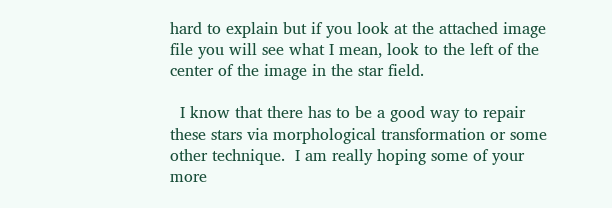hard to explain but if you look at the attached image file you will see what I mean, look to the left of the center of the image in the star field.

  I know that there has to be a good way to repair these stars via morphological transformation or some other technique.  I am really hoping some of your more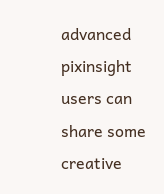advanced pixinsight users can share some creative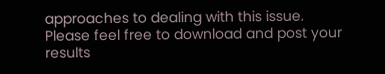approaches to dealing with this issue.  Please feel free to download and post your results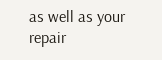as well as your repair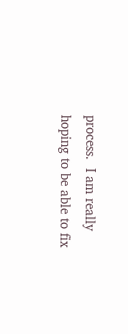process.  I am really hoping to be able to fix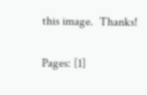this image.  Thanks!

Pages: [1]